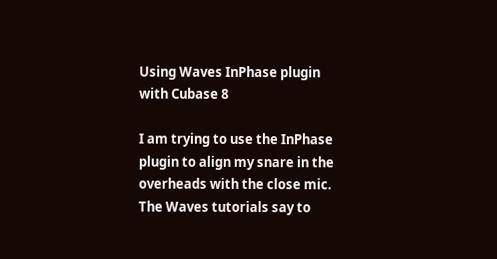Using Waves InPhase plugin with Cubase 8

I am trying to use the InPhase plugin to align my snare in the overheads with the close mic. The Waves tutorials say to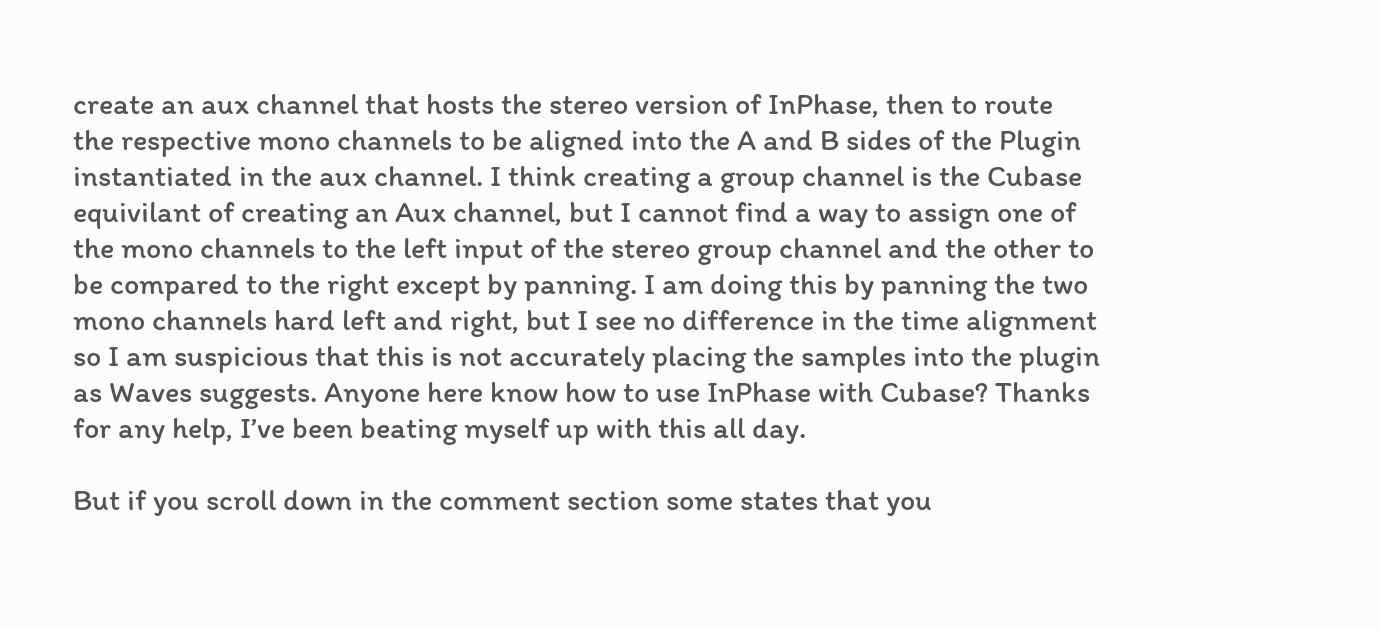create an aux channel that hosts the stereo version of InPhase, then to route the respective mono channels to be aligned into the A and B sides of the Plugin instantiated in the aux channel. I think creating a group channel is the Cubase equivilant of creating an Aux channel, but I cannot find a way to assign one of the mono channels to the left input of the stereo group channel and the other to be compared to the right except by panning. I am doing this by panning the two mono channels hard left and right, but I see no difference in the time alignment so I am suspicious that this is not accurately placing the samples into the plugin as Waves suggests. Anyone here know how to use InPhase with Cubase? Thanks for any help, I’ve been beating myself up with this all day.

But if you scroll down in the comment section some states that you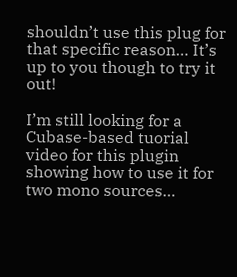shouldn’t use this plug for that specific reason… It’s up to you though to try it out!

I’m still looking for a Cubase-based tuorial video for this plugin showing how to use it for two mono sources…